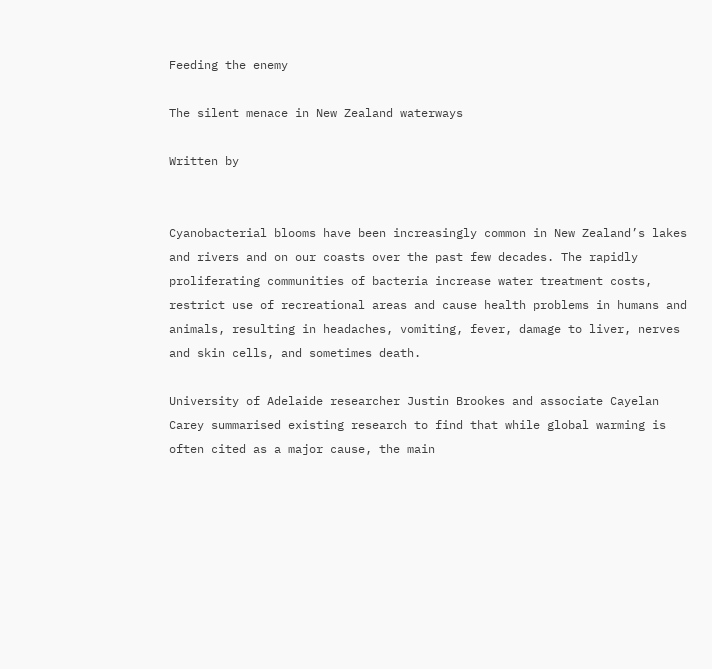Feeding the enemy

The silent menace in New Zealand waterways

Written by


Cyanobacterial blooms have been increasingly common in New Zealand’s lakes and rivers and on our coasts over the past few decades. The rapidly proliferating communities of bacteria increase water treatment costs, restrict use of recreational areas and cause health problems in humans and animals, resulting in headaches, vomiting, fever, damage to liver, nerves and skin cells, and sometimes death.

University of Adelaide researcher Justin Brookes and associate Cayelan Carey summarised existing research to find that while global warming is often cited as a major cause, the main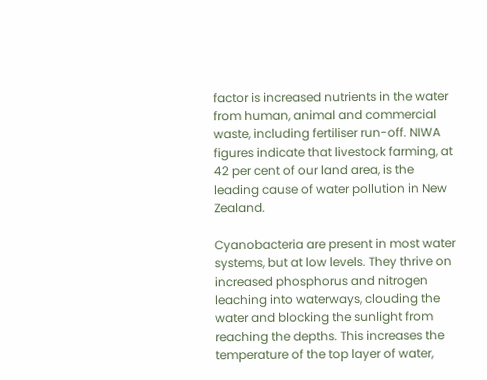factor is increased nutrients in the water from human, animal and commercial waste, including fertiliser run-off. NIWA figures indicate that livestock farming, at 42 per cent of our land area, is the leading cause of water pollution in New Zealand.

Cyanobacteria are present in most water systems, but at low levels. They thrive on increased phosphorus and nitrogen leaching into waterways, clouding the water and blocking the sunlight from reaching the depths. This increases the temperature of the top layer of water,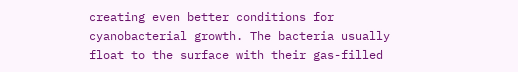creating even better conditions for cyanobacterial growth. The bacteria usually float to the surface with their gas-filled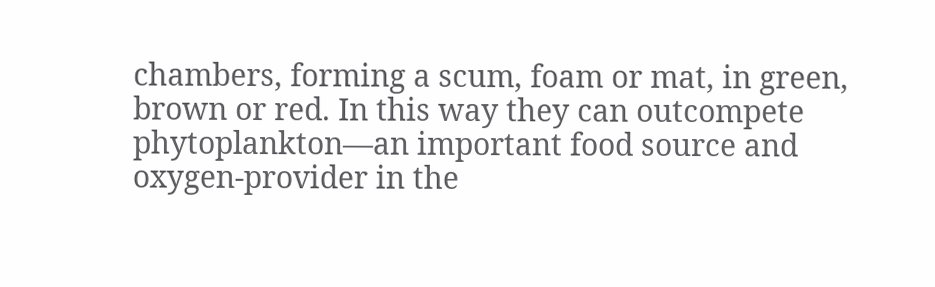chambers, forming a scum, foam or mat, in green, brown or red. In this way they can outcompete phytoplankton—an important food source and oxygen-provider in the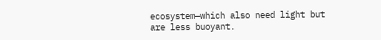ecosystem—which also need light but are less buoyant.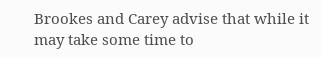Brookes and Carey advise that while it may take some time to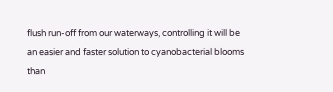flush run-off from our waterways, controlling it will be an easier and faster solution to cyanobacterial blooms than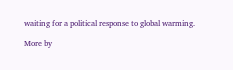waiting for a political response to global warming.

More by